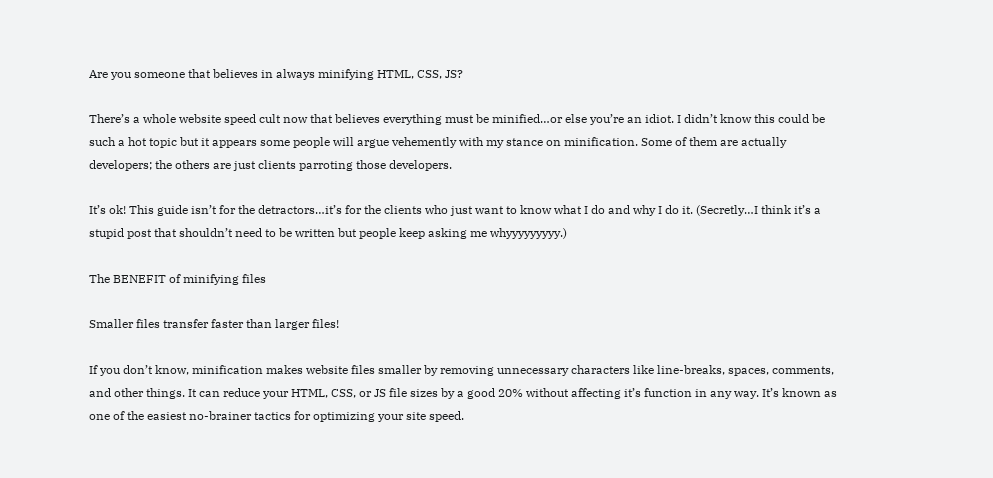Are you someone that believes in always minifying HTML, CSS, JS?

There’s a whole website speed cult now that believes everything must be minified…or else you’re an idiot. I didn’t know this could be such a hot topic but it appears some people will argue vehemently with my stance on minification. Some of them are actually developers; the others are just clients parroting those developers.

It’s ok! This guide isn’t for the detractors…it’s for the clients who just want to know what I do and why I do it. (Secretly…I think it’s a stupid post that shouldn’t need to be written but people keep asking me whyyyyyyyyy.)

The BENEFIT of minifying files

Smaller files transfer faster than larger files!

If you don’t know, minification makes website files smaller by removing unnecessary characters like line-breaks, spaces, comments, and other things. It can reduce your HTML, CSS, or JS file sizes by a good 20% without affecting it’s function in any way. It’s known as one of the easiest no-brainer tactics for optimizing your site speed.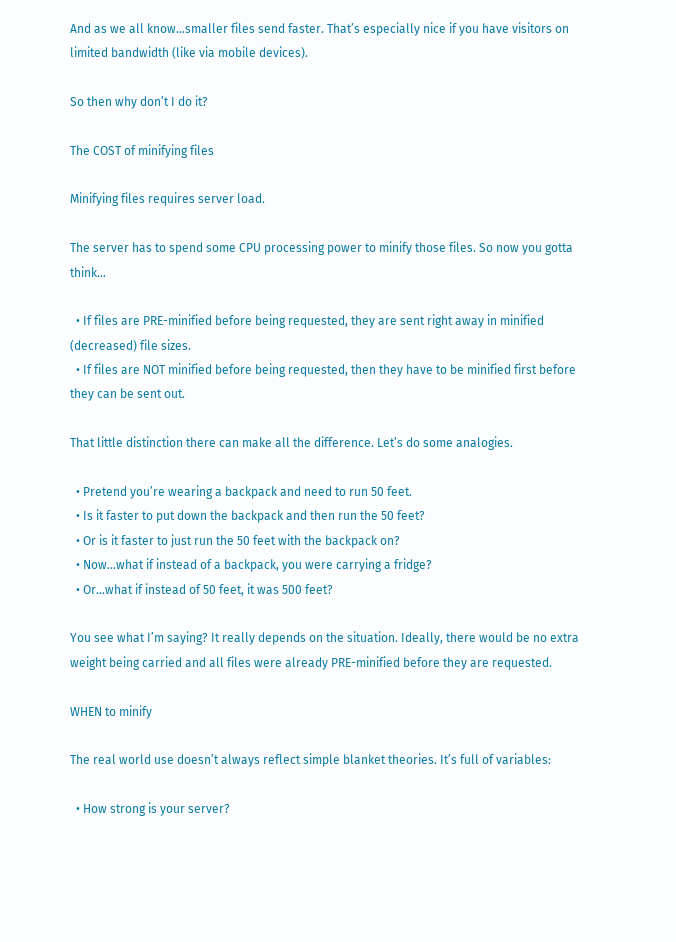And as we all know…smaller files send faster. That’s especially nice if you have visitors on limited bandwidth (like via mobile devices).

So then why don’t I do it?

The COST of minifying files

Minifying files requires server load.

The server has to spend some CPU processing power to minify those files. So now you gotta think…

  • If files are PRE-minified before being requested, they are sent right away in minified (decreased) file sizes.
  • If files are NOT minified before being requested, then they have to be minified first before they can be sent out.

That little distinction there can make all the difference. Let’s do some analogies.

  • Pretend you’re wearing a backpack and need to run 50 feet.
  • Is it faster to put down the backpack and then run the 50 feet?
  • Or is it faster to just run the 50 feet with the backpack on?
  • Now…what if instead of a backpack, you were carrying a fridge?
  • Or…what if instead of 50 feet, it was 500 feet?

You see what I’m saying? It really depends on the situation. Ideally, there would be no extra weight being carried and all files were already PRE-minified before they are requested.

WHEN to minify

The real world use doesn’t always reflect simple blanket theories. It’s full of variables:

  • How strong is your server?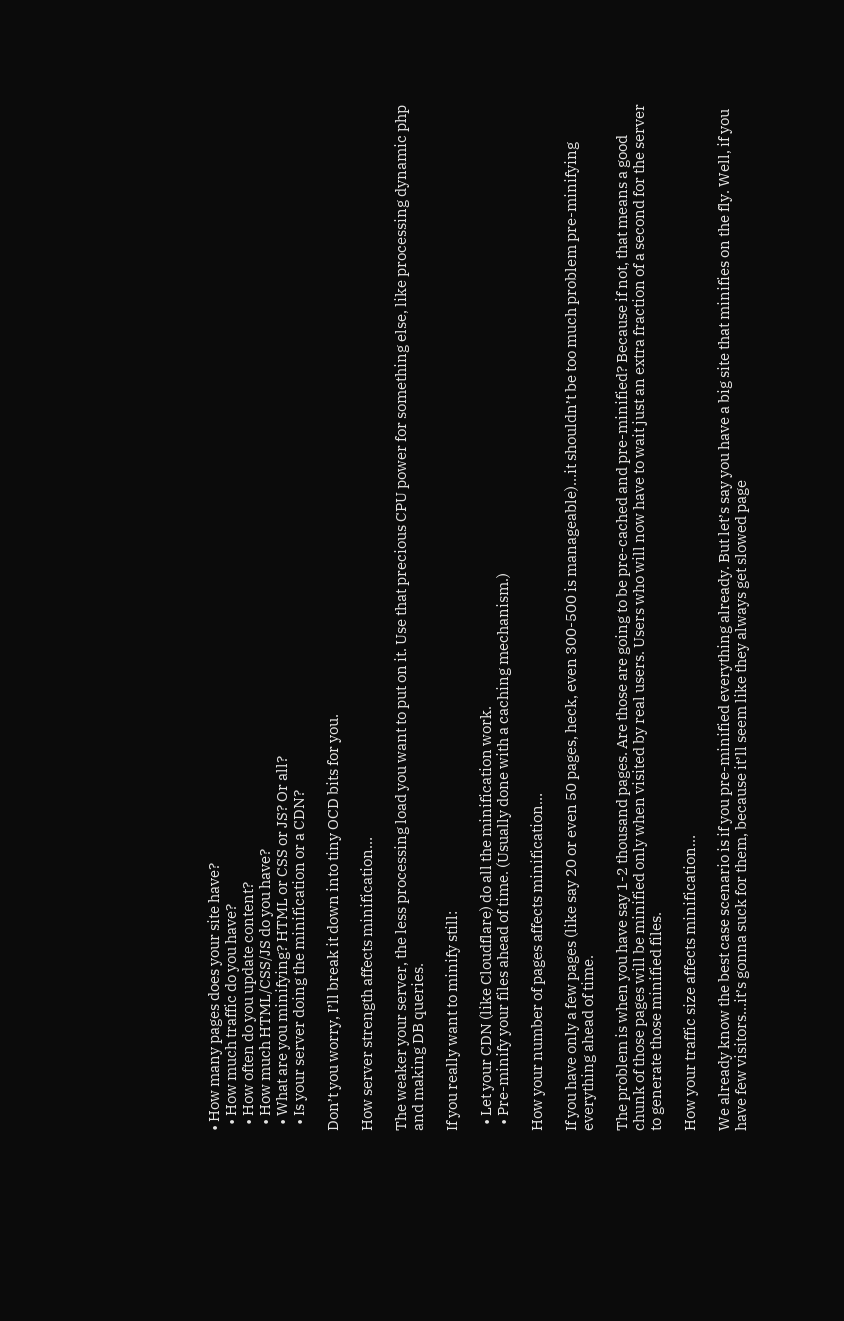• How many pages does your site have?
  • How much traffic do you have?
  • How often do you update content?
  • How much HTML/CSS/JS do you have?
  • What are you minifying? HTML or CSS or JS? Or all?
  • Is your server doing the minification or a CDN?

Don’t you worry, I’ll break it down into tiny OCD bits for you.

How server strength affects minification…

The weaker your server, the less processing load you want to put on it. Use that precious CPU power for something else, like processing dynamic php and making DB queries.

If you really want to minify still:

  • Let your CDN (like Cloudflare) do all the minification work.
  • Pre-minify your files ahead of time. (Usually done with a caching mechanism.)

How your number of pages affects minification…

If you have only a few pages (like say 20 or even 50 pages, heck, even 300-500 is manageable)…it shouldn’t be too much problem pre-minifying everything ahead of time.

The problem is when you have say 1-2 thousand pages. Are those are going to be pre-cached and pre-minified? Because if not, that means a good chunk of those pages will be minified only when visited by real users. Users who will now have to wait just an extra fraction of a second for the server to generate those minified files.

How your traffic size affects minification…

We already know the best case scenario is if you pre-minified everything already. But let’s say you have a big site that minifies on the fly. Well, if you have few visitors…it’s gonna suck for them, because it’ll seem like they always get slowed page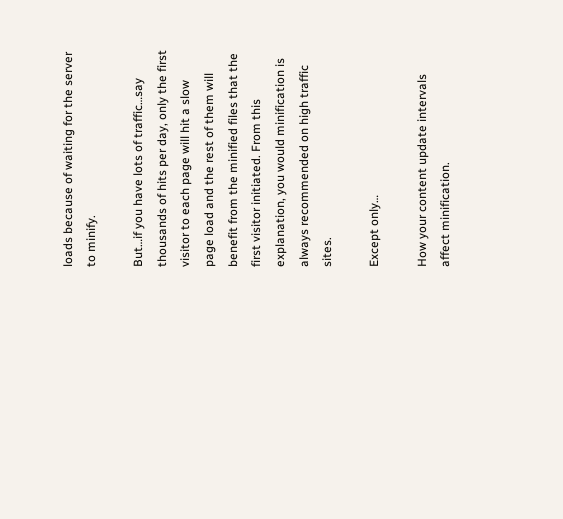loads because of waiting for the server to minify.

But…if you have lots of traffic…say thousands of hits per day, only the first visitor to each page will hit a slow page load and the rest of them will benefit from the minified files that the first visitor initiated. From this explanation, you would minification is always recommended on high traffic sites.

Except only…

How your content update intervals affect minification.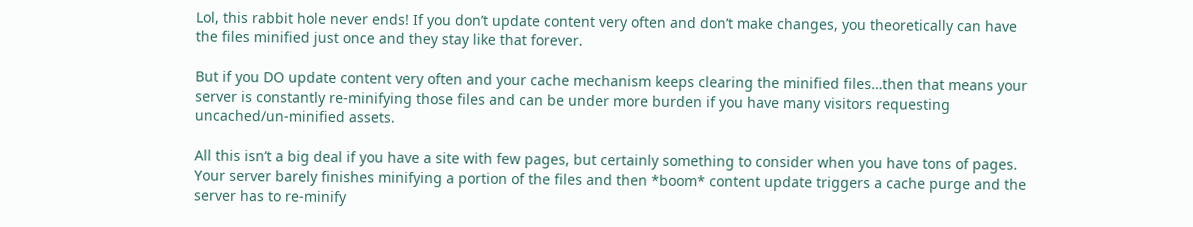Lol, this rabbit hole never ends! If you don’t update content very often and don’t make changes, you theoretically can have the files minified just once and they stay like that forever.

But if you DO update content very often and your cache mechanism keeps clearing the minified files…then that means your server is constantly re-minifying those files and can be under more burden if you have many visitors requesting uncached/un-minified assets.

All this isn’t a big deal if you have a site with few pages, but certainly something to consider when you have tons of pages. Your server barely finishes minifying a portion of the files and then *boom* content update triggers a cache purge and the server has to re-minify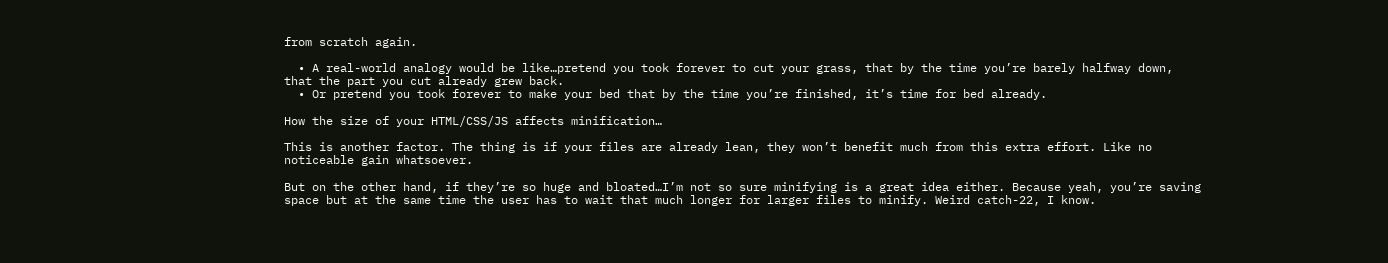from scratch again.

  • A real-world analogy would be like…pretend you took forever to cut your grass, that by the time you’re barely halfway down, that the part you cut already grew back.
  • Or pretend you took forever to make your bed that by the time you’re finished, it’s time for bed already.

How the size of your HTML/CSS/JS affects minification…

This is another factor. The thing is if your files are already lean, they won’t benefit much from this extra effort. Like no noticeable gain whatsoever.

But on the other hand, if they’re so huge and bloated…I’m not so sure minifying is a great idea either. Because yeah, you’re saving space but at the same time the user has to wait that much longer for larger files to minify. Weird catch-22, I know.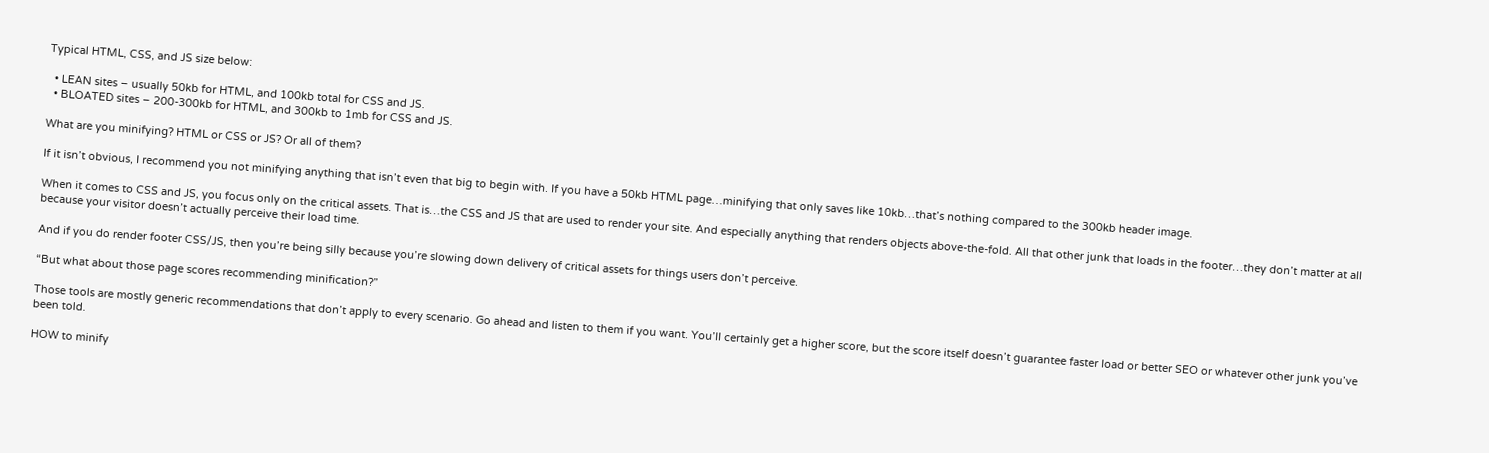Typical HTML, CSS, and JS size below:

  • LEAN sites – usually 50kb for HTML, and 100kb total for CSS and JS.
  • BLOATED sites – 200-300kb for HTML, and 300kb to 1mb for CSS and JS.

What are you minifying? HTML or CSS or JS? Or all of them?

If it isn’t obvious, I recommend you not minifying anything that isn’t even that big to begin with. If you have a 50kb HTML page…minifying that only saves like 10kb…that’s nothing compared to the 300kb header image.

When it comes to CSS and JS, you focus only on the critical assets. That is…the CSS and JS that are used to render your site. And especially anything that renders objects above-the-fold. All that other junk that loads in the footer…they don’t matter at all because your visitor doesn’t actually perceive their load time.

And if you do render footer CSS/JS, then you’re being silly because you’re slowing down delivery of critical assets for things users don’t perceive.

“But what about those page scores recommending minification?”

Those tools are mostly generic recommendations that don’t apply to every scenario. Go ahead and listen to them if you want. You’ll certainly get a higher score, but the score itself doesn’t guarantee faster load or better SEO or whatever other junk you’ve been told.

HOW to minify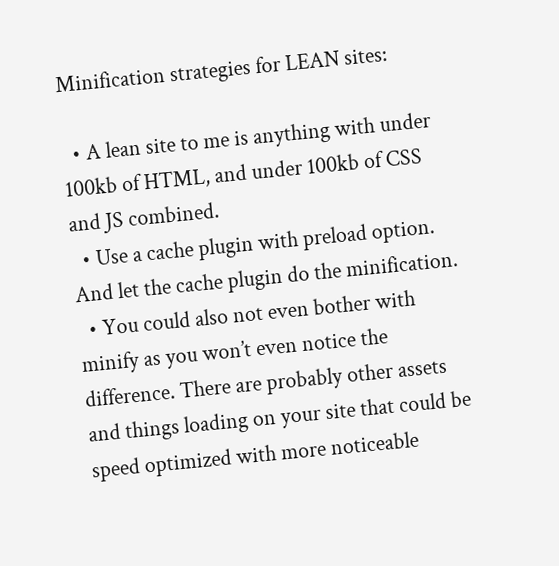Minification strategies for LEAN sites:

  • A lean site to me is anything with under 100kb of HTML, and under 100kb of CSS and JS combined.
  • Use a cache plugin with preload option. And let the cache plugin do the minification.
  • You could also not even bother with minify as you won’t even notice the difference. There are probably other assets and things loading on your site that could be speed optimized with more noticeable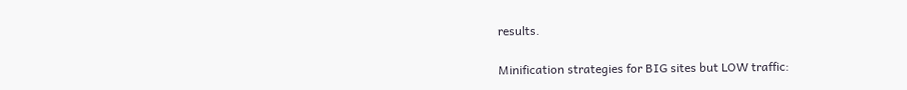results.

Minification strategies for BIG sites but LOW traffic: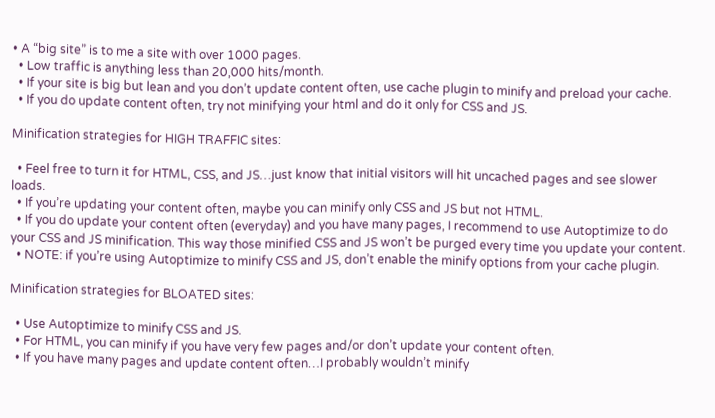• A “big site” is to me a site with over 1000 pages.
  • Low traffic is anything less than 20,000 hits/month.
  • If your site is big but lean and you don’t update content often, use cache plugin to minify and preload your cache.
  • If you do update content often, try not minifying your html and do it only for CSS and JS.

Minification strategies for HIGH TRAFFIC sites:

  • Feel free to turn it for HTML, CSS, and JS…just know that initial visitors will hit uncached pages and see slower loads.
  • If you’re updating your content often, maybe you can minify only CSS and JS but not HTML.
  • If you do update your content often (everyday) and you have many pages, I recommend to use Autoptimize to do your CSS and JS minification. This way those minified CSS and JS won’t be purged every time you update your content.
  • NOTE: if you’re using Autoptimize to minify CSS and JS, don’t enable the minify options from your cache plugin.

Minification strategies for BLOATED sites:

  • Use Autoptimize to minify CSS and JS.
  • For HTML, you can minify if you have very few pages and/or don’t update your content often.
  • If you have many pages and update content often…I probably wouldn’t minify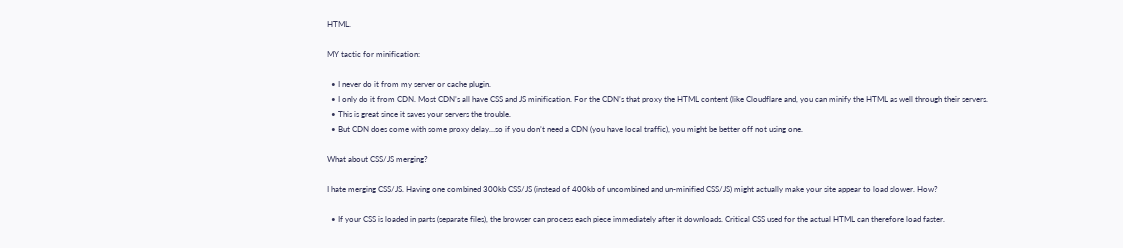HTML.

MY tactic for minification:

  • I never do it from my server or cache plugin.
  • I only do it from CDN. Most CDN’s all have CSS and JS minification. For the CDN’s that proxy the HTML content (like Cloudflare and, you can minify the HTML as well through their servers.
  • This is great since it saves your servers the trouble.
  • But CDN does come with some proxy delay…so if you don’t need a CDN (you have local traffic), you might be better off not using one.

What about CSS/JS merging?

I hate merging CSS/JS. Having one combined 300kb CSS/JS (instead of 400kb of uncombined and un-minified CSS/JS) might actually make your site appear to load slower. How?

  • If your CSS is loaded in parts (separate files), the browser can process each piece immediately after it downloads. Critical CSS used for the actual HTML can therefore load faster.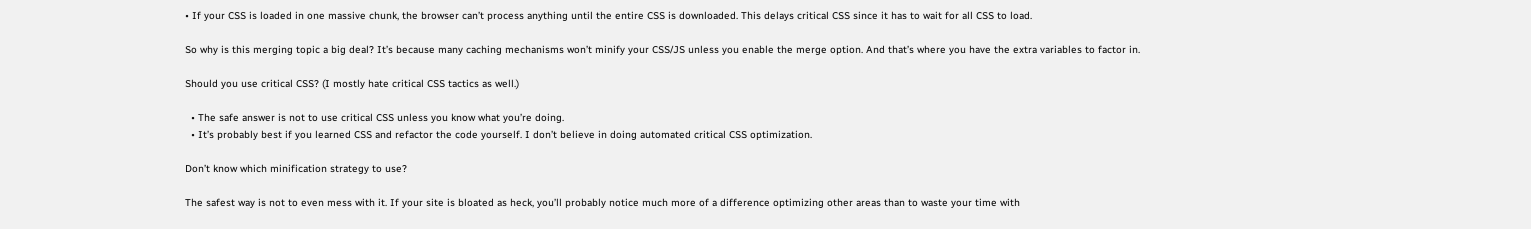• If your CSS is loaded in one massive chunk, the browser can’t process anything until the entire CSS is downloaded. This delays critical CSS since it has to wait for all CSS to load.

So why is this merging topic a big deal? It’s because many caching mechanisms won’t minify your CSS/JS unless you enable the merge option. And that’s where you have the extra variables to factor in.

Should you use critical CSS? (I mostly hate critical CSS tactics as well.)

  • The safe answer is not to use critical CSS unless you know what you’re doing.
  • It’s probably best if you learned CSS and refactor the code yourself. I don’t believe in doing automated critical CSS optimization.

Don’t know which minification strategy to use?

The safest way is not to even mess with it. If your site is bloated as heck, you’ll probably notice much more of a difference optimizing other areas than to waste your time with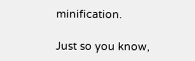minification.

Just so you know,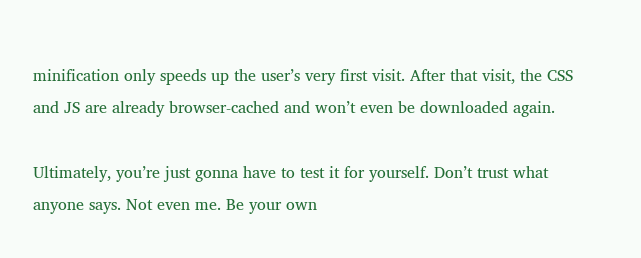minification only speeds up the user’s very first visit. After that visit, the CSS and JS are already browser-cached and won’t even be downloaded again.

Ultimately, you’re just gonna have to test it for yourself. Don’t trust what anyone says. Not even me. Be your own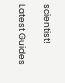scientist!

Latest Guides